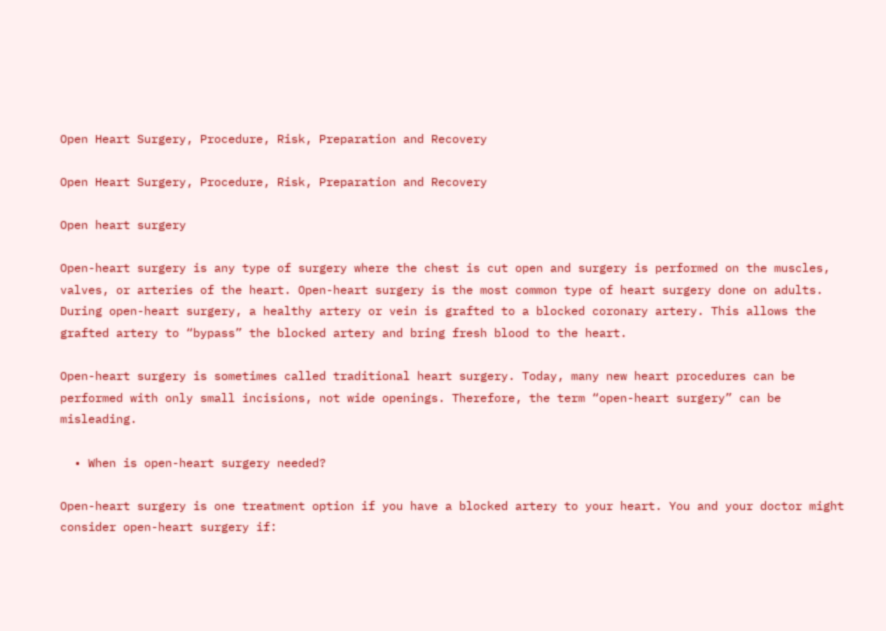Open Heart Surgery, Procedure, Risk, Preparation and Recovery

Open Heart Surgery, Procedure, Risk, Preparation and Recovery

Open heart surgery

Open-heart surgery is any type of surgery where the chest is cut open and surgery is performed on the muscles, valves, or arteries of the heart. Open-heart surgery is the most common type of heart surgery done on adults. During open-heart surgery, a healthy artery or vein is grafted to a blocked coronary artery. This allows the grafted artery to “bypass” the blocked artery and bring fresh blood to the heart.

Open-heart surgery is sometimes called traditional heart surgery. Today, many new heart procedures can be performed with only small incisions, not wide openings. Therefore, the term “open-heart surgery” can be misleading.

  • When is open-heart surgery needed?

Open-heart surgery is one treatment option if you have a blocked artery to your heart. You and your doctor might consider open-heart surgery if: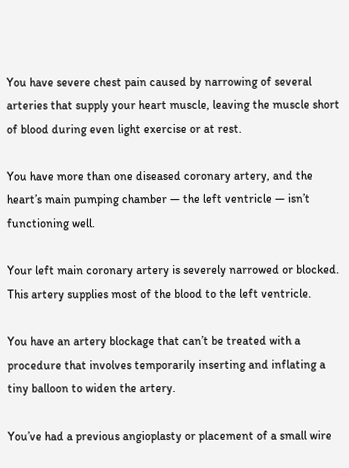You have severe chest pain caused by narrowing of several arteries that supply your heart muscle, leaving the muscle short of blood during even light exercise or at rest.

You have more than one diseased coronary artery, and the heart’s main pumping chamber — the left ventricle — isn’t functioning well.

Your left main coronary artery is severely narrowed or blocked. This artery supplies most of the blood to the left ventricle.

You have an artery blockage that can’t be treated with a procedure that involves temporarily inserting and inflating a tiny balloon to widen the artery.

You’ve had a previous angioplasty or placement of a small wire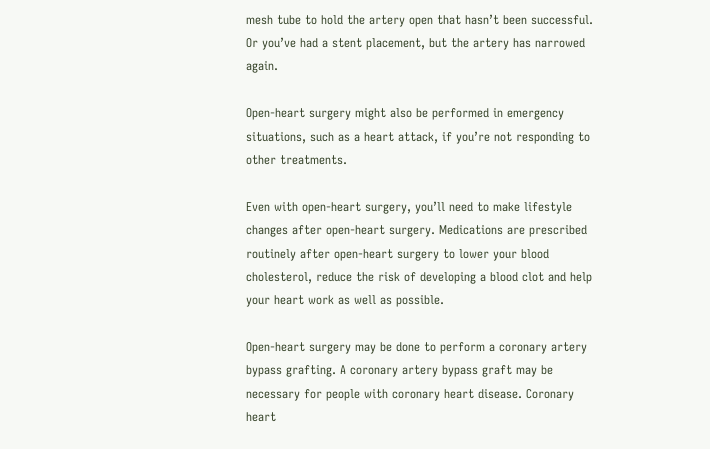mesh tube to hold the artery open that hasn’t been successful. Or you’ve had a stent placement, but the artery has narrowed again.

Open-heart surgery might also be performed in emergency situations, such as a heart attack, if you’re not responding to other treatments.

Even with open-heart surgery, you’ll need to make lifestyle changes after open-heart surgery. Medications are prescribed routinely after open-heart surgery to lower your blood cholesterol, reduce the risk of developing a blood clot and help your heart work as well as possible.

Open-heart surgery may be done to perform a coronary artery bypass grafting. A coronary artery bypass graft may be necessary for people with coronary heart disease. Coronary heart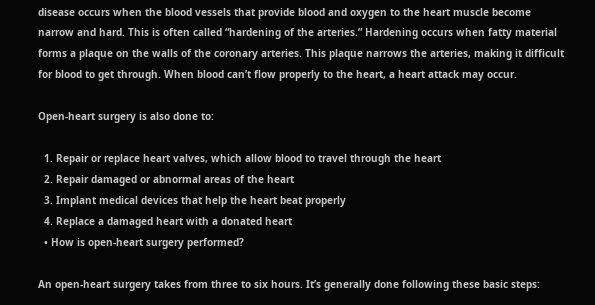disease occurs when the blood vessels that provide blood and oxygen to the heart muscle become narrow and hard. This is often called “hardening of the arteries.” Hardening occurs when fatty material forms a plaque on the walls of the coronary arteries. This plaque narrows the arteries, making it difficult for blood to get through. When blood can’t flow properly to the heart, a heart attack may occur.

Open-heart surgery is also done to:

  1. Repair or replace heart valves, which allow blood to travel through the heart
  2. Repair damaged or abnormal areas of the heart
  3. Implant medical devices that help the heart beat properly
  4. Replace a damaged heart with a donated heart
  • How is open-heart surgery performed?

An open-heart surgery takes from three to six hours. It’s generally done following these basic steps: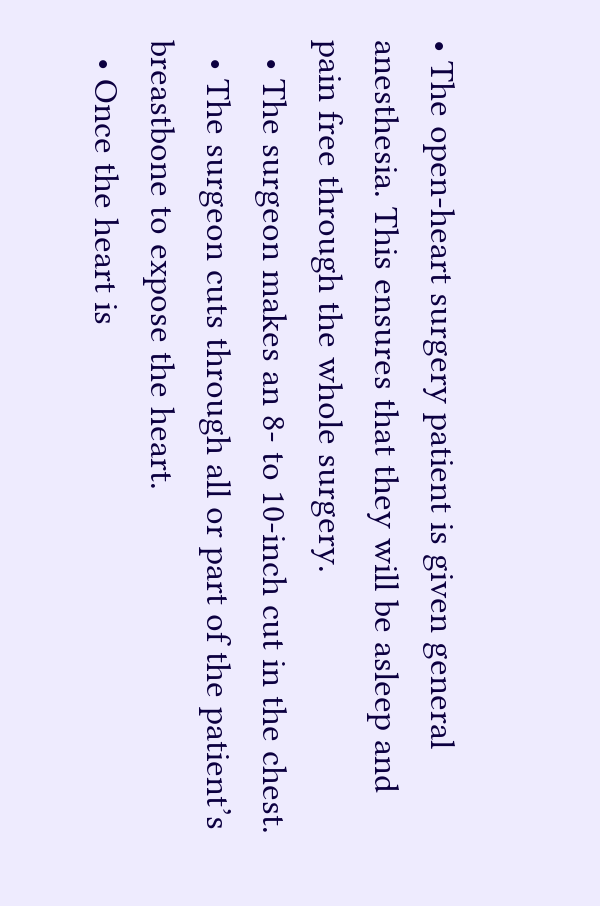• The open-heart surgery patient is given general anesthesia. This ensures that they will be asleep and pain free through the whole surgery.
  • The surgeon makes an 8- to 10-inch cut in the chest.
  • The surgeon cuts through all or part of the patient’s breastbone to expose the heart.
  • Once the heart is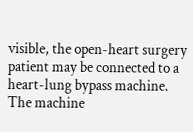visible, the open-heart surgery patient may be connected to a heart-lung bypass machine. The machine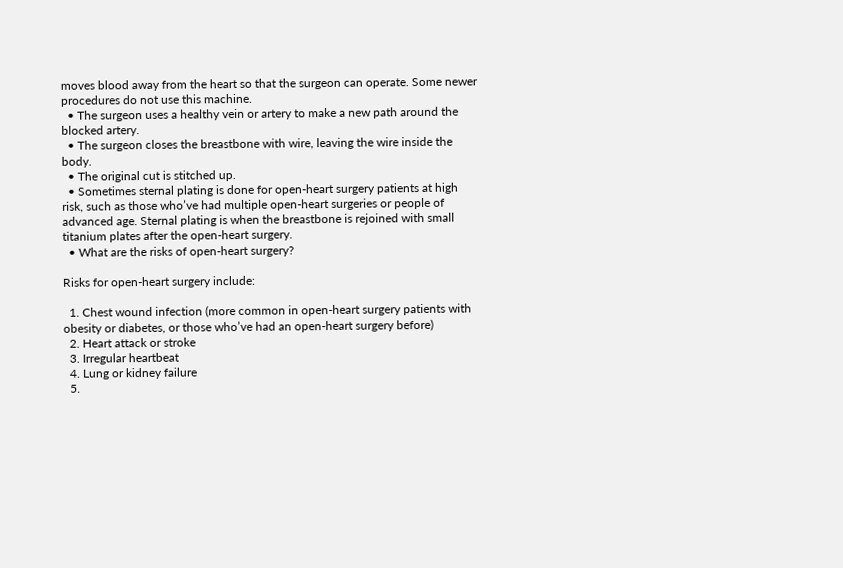moves blood away from the heart so that the surgeon can operate. Some newer procedures do not use this machine.
  • The surgeon uses a healthy vein or artery to make a new path around the blocked artery.
  • The surgeon closes the breastbone with wire, leaving the wire inside the body.
  • The original cut is stitched up.
  • Sometimes sternal plating is done for open-heart surgery patients at high risk, such as those who’ve had multiple open-heart surgeries or people of advanced age. Sternal plating is when the breastbone is rejoined with small titanium plates after the open-heart surgery.
  • What are the risks of open-heart surgery?

Risks for open-heart surgery include:

  1. Chest wound infection (more common in open-heart surgery patients with obesity or diabetes, or those who’ve had an open-heart surgery before)
  2. Heart attack or stroke
  3. Irregular heartbeat
  4. Lung or kidney failure
  5.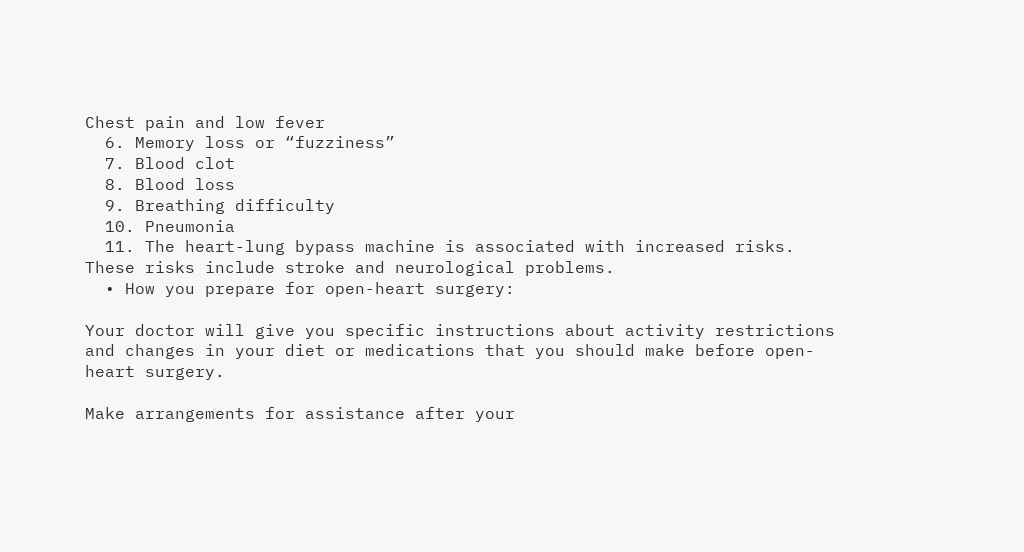Chest pain and low fever
  6. Memory loss or “fuzziness”
  7. Blood clot
  8. Blood loss
  9. Breathing difficulty
  10. Pneumonia
  11. The heart-lung bypass machine is associated with increased risks. These risks include stroke and neurological problems.
  • How you prepare for open-heart surgery:

Your doctor will give you specific instructions about activity restrictions and changes in your diet or medications that you should make before open-heart surgery.

Make arrangements for assistance after your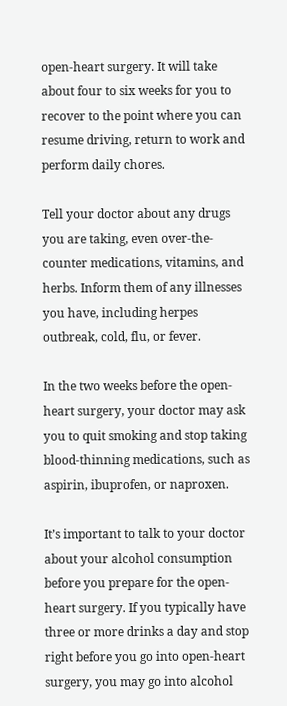open-heart surgery. It will take about four to six weeks for you to recover to the point where you can resume driving, return to work and perform daily chores.

Tell your doctor about any drugs you are taking, even over-the-counter medications, vitamins, and herbs. Inform them of any illnesses you have, including herpes outbreak, cold, flu, or fever.

In the two weeks before the open-heart surgery, your doctor may ask you to quit smoking and stop taking blood-thinning medications, such as aspirin, ibuprofen, or naproxen.

It’s important to talk to your doctor about your alcohol consumption before you prepare for the open-heart surgery. If you typically have three or more drinks a day and stop right before you go into open-heart surgery, you may go into alcohol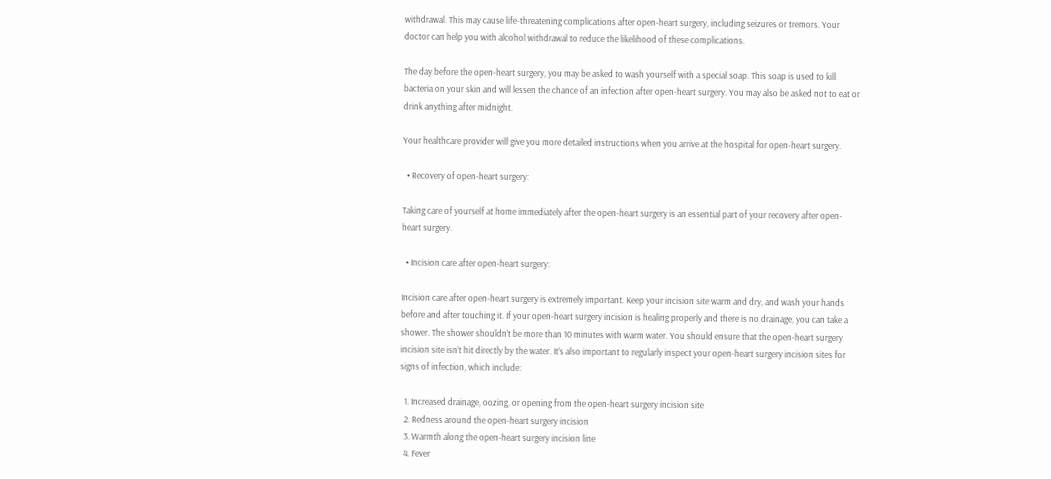withdrawal. This may cause life-threatening complications after open-heart surgery, including seizures or tremors. Your doctor can help you with alcohol withdrawal to reduce the likelihood of these complications.

The day before the open-heart surgery, you may be asked to wash yourself with a special soap. This soap is used to kill bacteria on your skin and will lessen the chance of an infection after open-heart surgery. You may also be asked not to eat or drink anything after midnight.

Your healthcare provider will give you more detailed instructions when you arrive at the hospital for open-heart surgery.

  • Recovery of open-heart surgery:

Taking care of yourself at home immediately after the open-heart surgery is an essential part of your recovery after open-heart surgery.

  • Incision care after open-heart surgery:

Incision care after open-heart surgery is extremely important. Keep your incision site warm and dry, and wash your hands before and after touching it. If your open-heart surgery incision is healing properly and there is no drainage, you can take a shower. The shower shouldn’t be more than 10 minutes with warm water. You should ensure that the open-heart surgery incision site isn’t hit directly by the water. It’s also important to regularly inspect your open-heart surgery incision sites for signs of infection, which include:

  1. Increased drainage, oozing, or opening from the open-heart surgery incision site
  2. Redness around the open-heart surgery incision
  3. Warmth along the open-heart surgery incision line
  4. Fever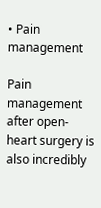• Pain management

Pain management after open-heart surgery is also incredibly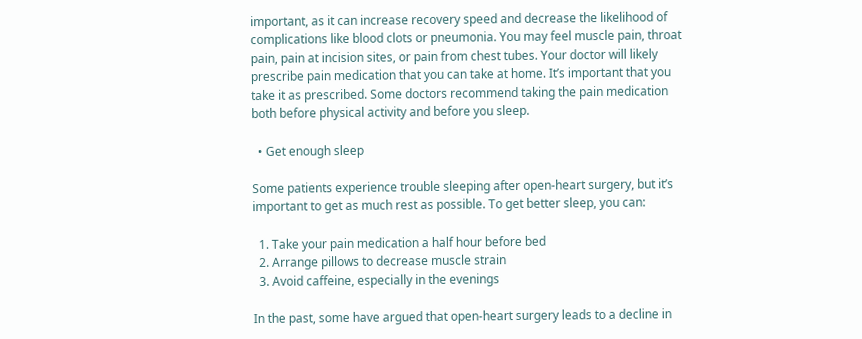important, as it can increase recovery speed and decrease the likelihood of complications like blood clots or pneumonia. You may feel muscle pain, throat pain, pain at incision sites, or pain from chest tubes. Your doctor will likely prescribe pain medication that you can take at home. It’s important that you take it as prescribed. Some doctors recommend taking the pain medication both before physical activity and before you sleep.

  • Get enough sleep

Some patients experience trouble sleeping after open-heart surgery, but it’s important to get as much rest as possible. To get better sleep, you can:

  1. Take your pain medication a half hour before bed
  2. Arrange pillows to decrease muscle strain
  3. Avoid caffeine, especially in the evenings

In the past, some have argued that open-heart surgery leads to a decline in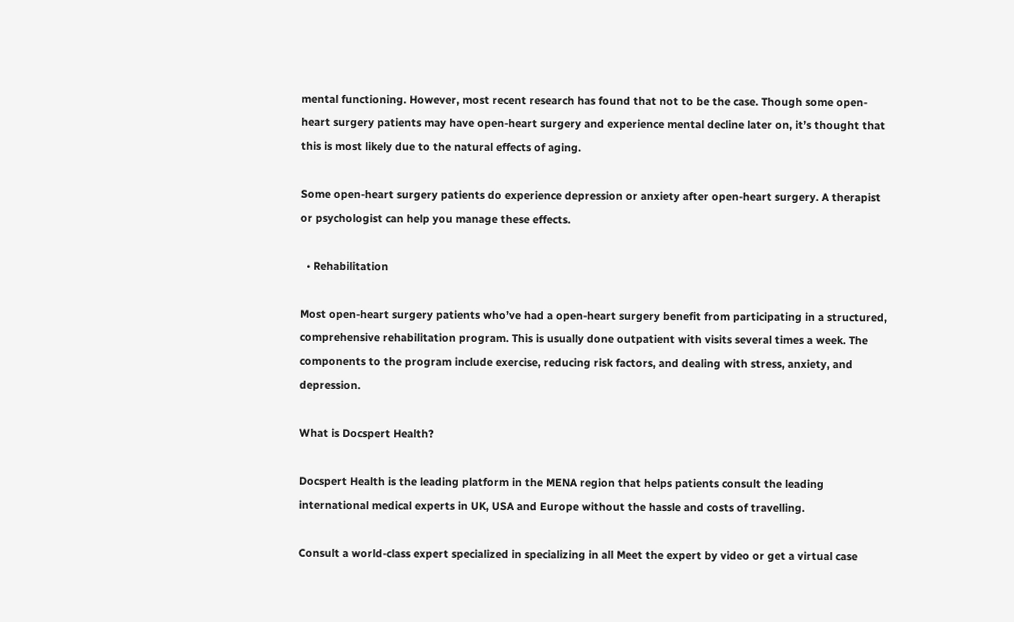mental functioning. However, most recent research has found that not to be the case. Though some open-heart surgery patients may have open-heart surgery and experience mental decline later on, it’s thought that this is most likely due to the natural effects of aging.

Some open-heart surgery patients do experience depression or anxiety after open-heart surgery. A therapist or psychologist can help you manage these effects.

  • Rehabilitation

Most open-heart surgery patients who’ve had a open-heart surgery benefit from participating in a structured, comprehensive rehabilitation program. This is usually done outpatient with visits several times a week. The components to the program include exercise, reducing risk factors, and dealing with stress, anxiety, and depression.

What is Docspert Health?

Docspert Health is the leading platform in the MENA region that helps patients consult the leading international medical experts in UK, USA and Europe without the hassle and costs of travelling.

Consult a world-class expert specialized in specializing in all Meet the expert by video or get a virtual case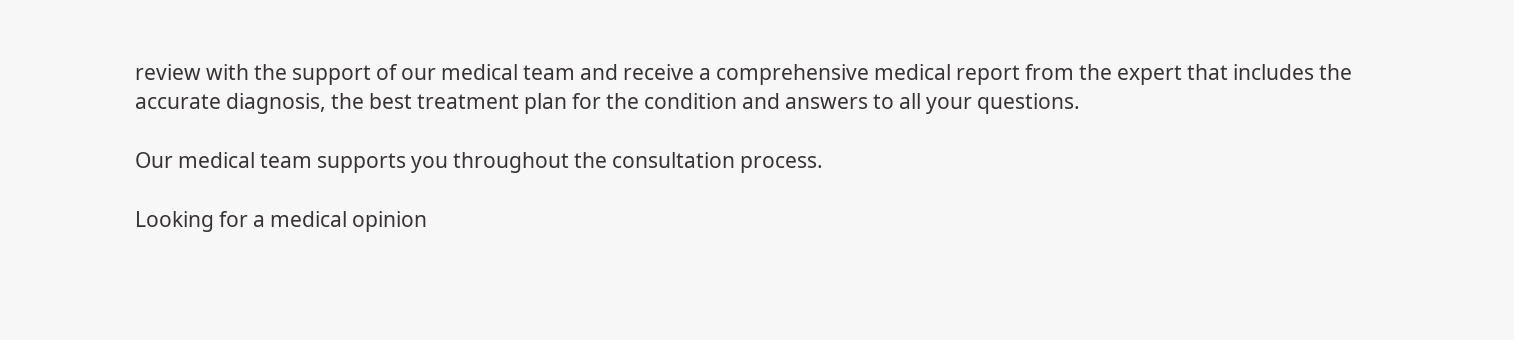review with the support of our medical team and receive a comprehensive medical report from the expert that includes the accurate diagnosis, the best treatment plan for the condition and answers to all your questions.

Our medical team supports you throughout the consultation process.

Looking for a medical opinion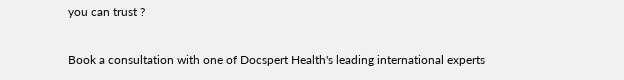you can trust ?

Book a consultation with one of Docspert Health's leading international experts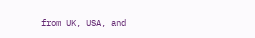from UK, USA, and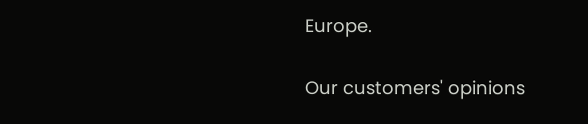Europe.

Our customers' opinions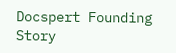Docspert Founding Story